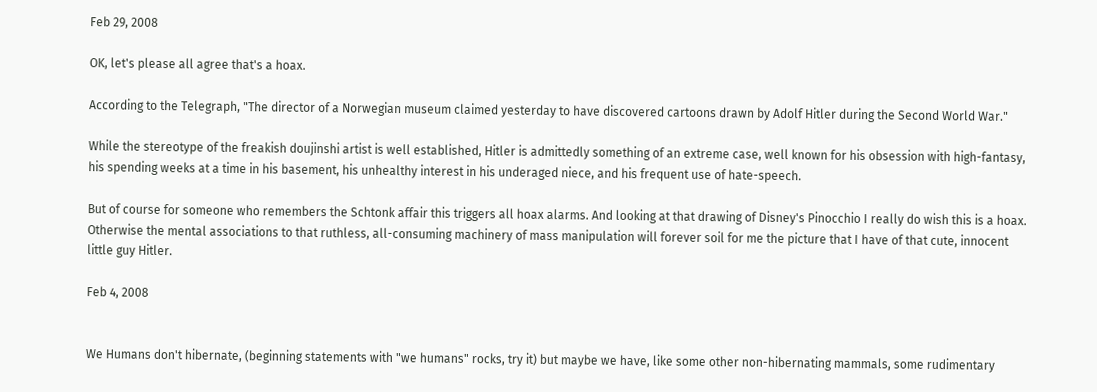Feb 29, 2008

OK, let's please all agree that's a hoax.

According to the Telegraph, "The director of a Norwegian museum claimed yesterday to have discovered cartoons drawn by Adolf Hitler during the Second World War."

While the stereotype of the freakish doujinshi artist is well established, Hitler is admittedly something of an extreme case, well known for his obsession with high-fantasy, his spending weeks at a time in his basement, his unhealthy interest in his underaged niece, and his frequent use of hate-speech.

But of course for someone who remembers the Schtonk affair this triggers all hoax alarms. And looking at that drawing of Disney's Pinocchio I really do wish this is a hoax. Otherwise the mental associations to that ruthless, all-consuming machinery of mass manipulation will forever soil for me the picture that I have of that cute, innocent little guy Hitler.

Feb 4, 2008


We Humans don't hibernate, (beginning statements with "we humans" rocks, try it) but maybe we have, like some other non-hibernating mammals, some rudimentary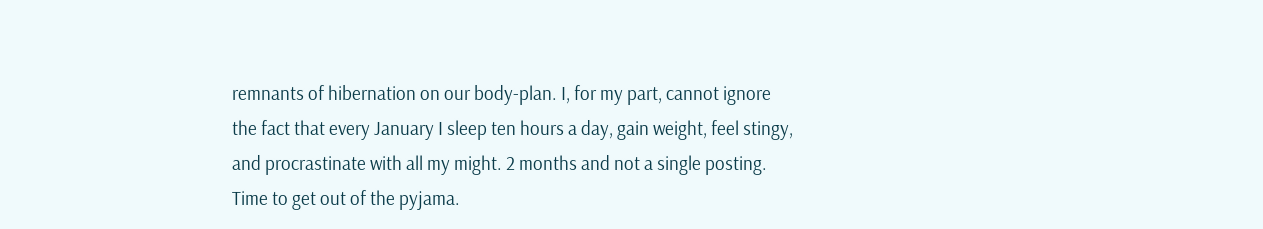remnants of hibernation on our body-plan. I, for my part, cannot ignore the fact that every January I sleep ten hours a day, gain weight, feel stingy, and procrastinate with all my might. 2 months and not a single posting. Time to get out of the pyjama.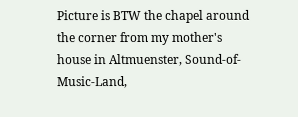Picture is BTW the chapel around the corner from my mother's house in Altmuenster, Sound-of-Music-Land,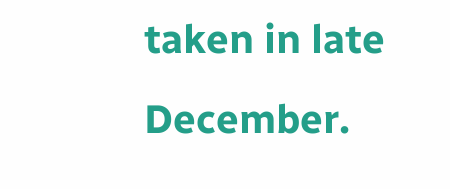taken in late December.